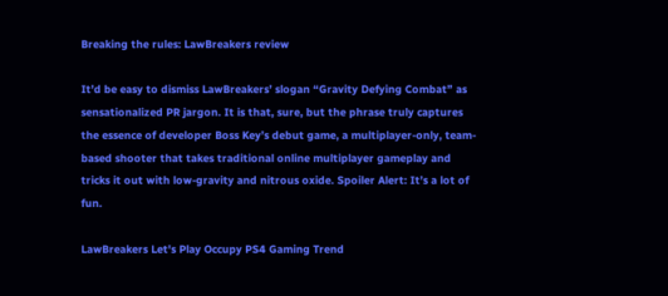Breaking the rules: LawBreakers review

It’d be easy to dismiss LawBreakers’ slogan “Gravity Defying Combat” as sensationalized PR jargon. It is that, sure, but the phrase truly captures the essence of developer Boss Key’s debut game, a multiplayer-only, team-based shooter that takes traditional online multiplayer gameplay and tricks it out with low-gravity and nitrous oxide. Spoiler Alert: It’s a lot of fun.

LawBreakers Let's Play Occupy PS4 Gaming Trend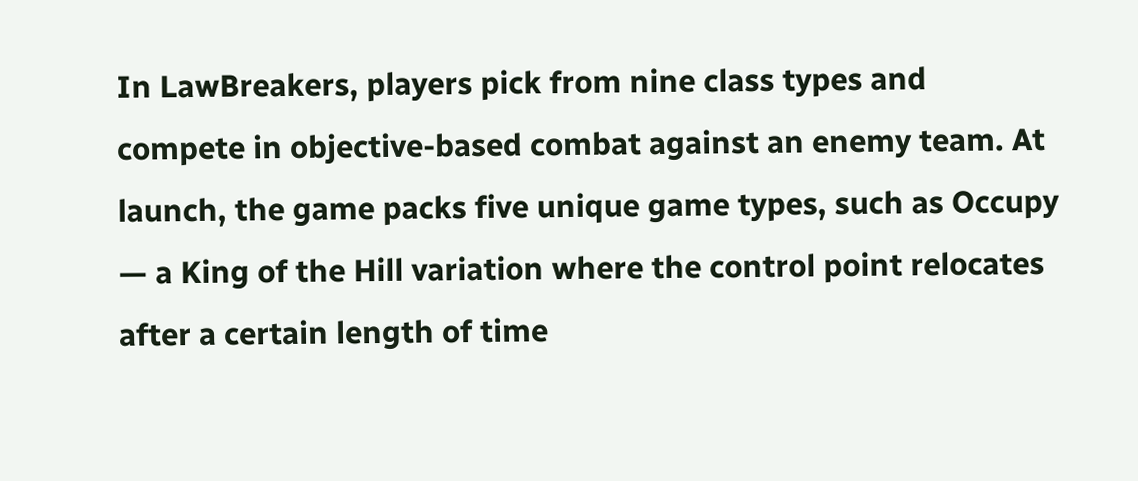In LawBreakers, players pick from nine class types and compete in objective-based combat against an enemy team. At launch, the game packs five unique game types, such as Occupy — a King of the Hill variation where the control point relocates after a certain length of time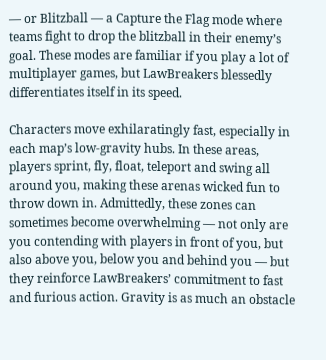— or Blitzball — a Capture the Flag mode where teams fight to drop the blitzball in their enemy’s goal. These modes are familiar if you play a lot of multiplayer games, but LawBreakers blessedly differentiates itself in its speed.

Characters move exhilaratingly fast, especially in each map’s low-gravity hubs. In these areas, players sprint, fly, float, teleport and swing all around you, making these arenas wicked fun to throw down in. Admittedly, these zones can sometimes become overwhelming — not only are you contending with players in front of you, but also above you, below you and behind you — but they reinforce LawBreakers’ commitment to fast and furious action. Gravity is as much an obstacle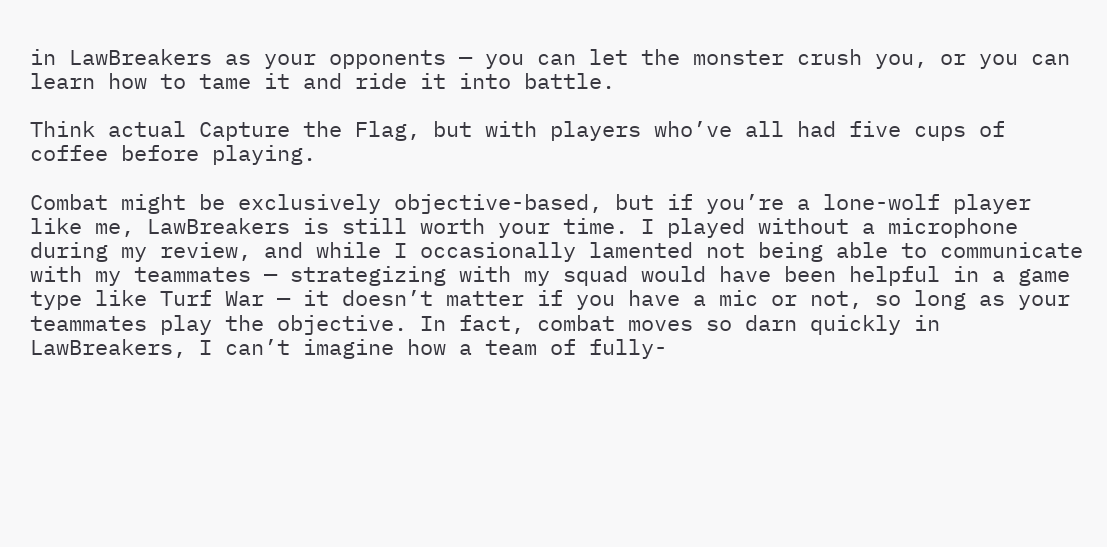in LawBreakers as your opponents — you can let the monster crush you, or you can learn how to tame it and ride it into battle.

Think actual Capture the Flag, but with players who’ve all had five cups of coffee before playing.

Combat might be exclusively objective-based, but if you’re a lone-wolf player like me, LawBreakers is still worth your time. I played without a microphone during my review, and while I occasionally lamented not being able to communicate with my teammates — strategizing with my squad would have been helpful in a game type like Turf War — it doesn’t matter if you have a mic or not, so long as your teammates play the objective. In fact, combat moves so darn quickly in LawBreakers, I can’t imagine how a team of fully-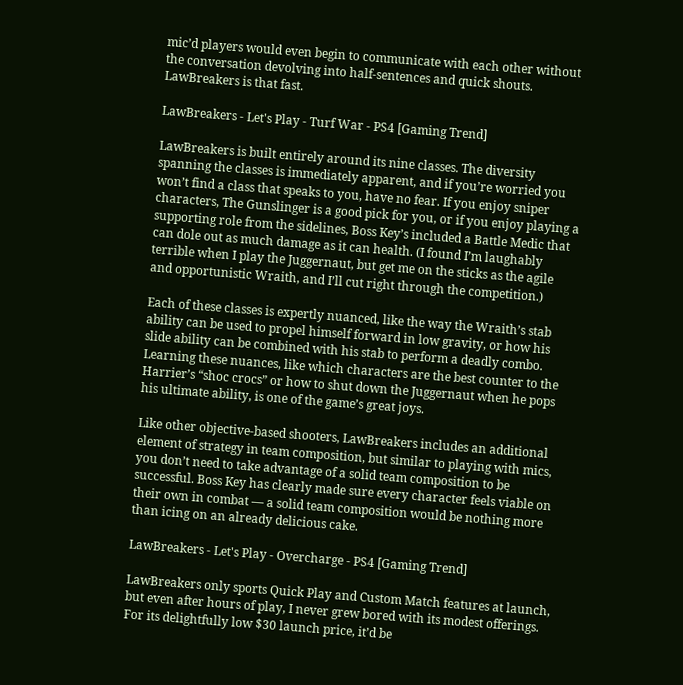mic’d players would even begin to communicate with each other without the conversation devolving into half-sentences and quick shouts. LawBreakers is that fast.

LawBreakers - Let's Play - Turf War - PS4 [Gaming Trend]

LawBreakers is built entirely around its nine classes. The diversity spanning the classes is immediately apparent, and if you’re worried you won’t find a class that speaks to you, have no fear. If you enjoy sniper characters, The Gunslinger is a good pick for you, or if you enjoy playing a supporting role from the sidelines, Boss Key’s included a Battle Medic that can dole out as much damage as it can health. (I found I’m laughably terrible when I play the Juggernaut, but get me on the sticks as the agile and opportunistic Wraith, and I’ll cut right through the competition.)

Each of these classes is expertly nuanced, like the way the Wraith’s stab ability can be used to propel himself forward in low gravity, or how his slide ability can be combined with his stab to perform a deadly combo. Learning these nuances, like which characters are the best counter to the Harrier’s “shoc crocs” or how to shut down the Juggernaut when he pops his ultimate ability, is one of the game’s great joys.

Like other objective-based shooters, LawBreakers includes an additional element of strategy in team composition, but similar to playing with mics, you don’t need to take advantage of a solid team composition to be successful. Boss Key has clearly made sure every character feels viable on their own in combat — a solid team composition would be nothing more than icing on an already delicious cake.

LawBreakers - Let's Play - Overcharge - PS4 [Gaming Trend]

LawBreakers only sports Quick Play and Custom Match features at launch, but even after hours of play, I never grew bored with its modest offerings. For its delightfully low $30 launch price, it’d be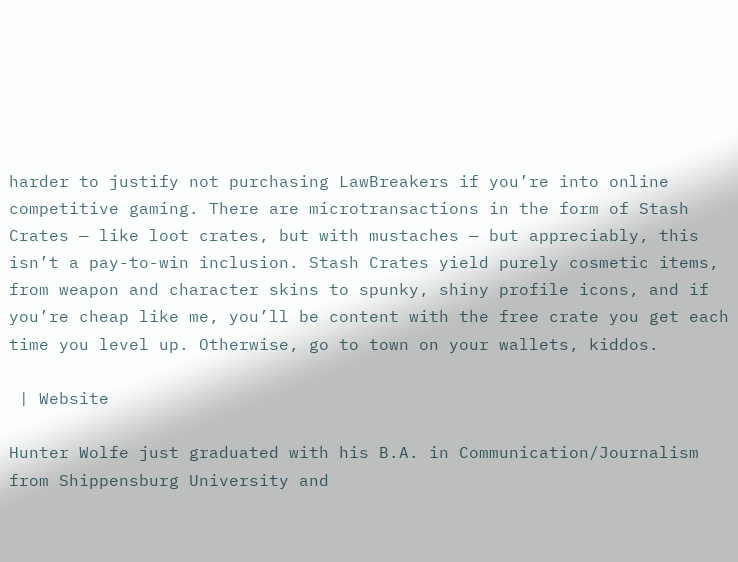harder to justify not purchasing LawBreakers if you’re into online competitive gaming. There are microtransactions in the form of Stash Crates — like loot crates, but with mustaches — but appreciably, this isn’t a pay-to-win inclusion. Stash Crates yield purely cosmetic items, from weapon and character skins to spunky, shiny profile icons, and if you’re cheap like me, you’ll be content with the free crate you get each time you level up. Otherwise, go to town on your wallets, kiddos.

 | Website

Hunter Wolfe just graduated with his B.A. in Communication/Journalism from Shippensburg University and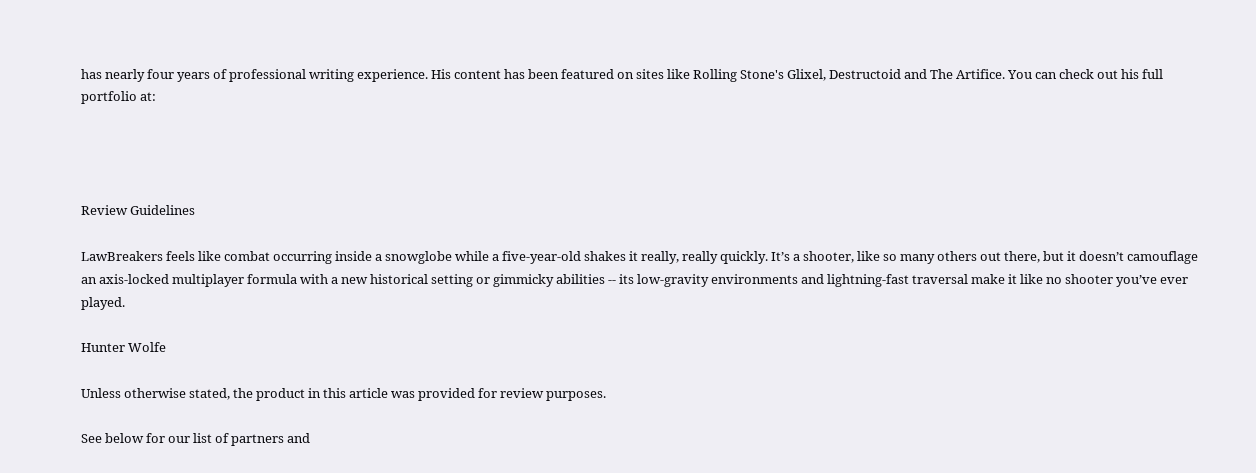has nearly four years of professional writing experience. His content has been featured on sites like Rolling Stone's Glixel, Destructoid and The Artifice. You can check out his full portfolio at:




Review Guidelines

LawBreakers feels like combat occurring inside a snowglobe while a five-year-old shakes it really, really quickly. It’s a shooter, like so many others out there, but it doesn’t camouflage an axis-locked multiplayer formula with a new historical setting or gimmicky abilities -- its low-gravity environments and lightning-fast traversal make it like no shooter you’ve ever played.

Hunter Wolfe

Unless otherwise stated, the product in this article was provided for review purposes.

See below for our list of partners and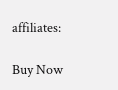affiliates:

Buy Now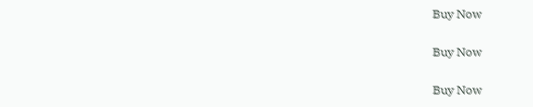Buy Now

Buy Now

Buy Now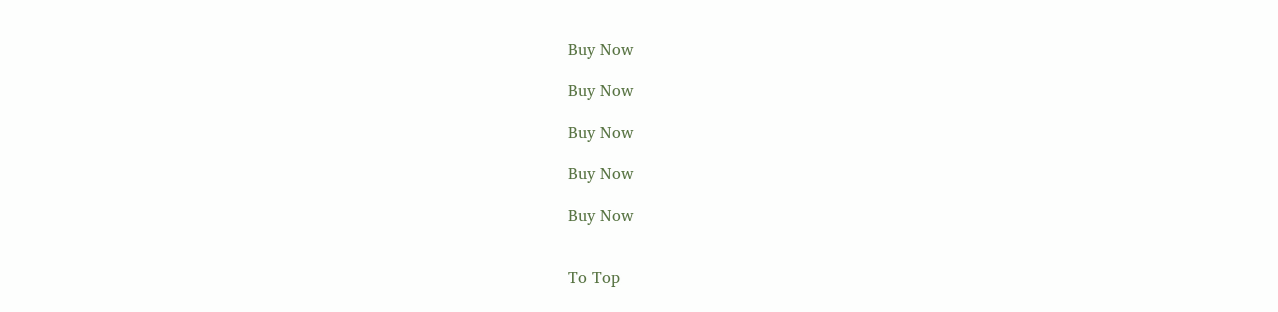Buy Now

Buy Now

Buy Now

Buy Now

Buy Now


To Top